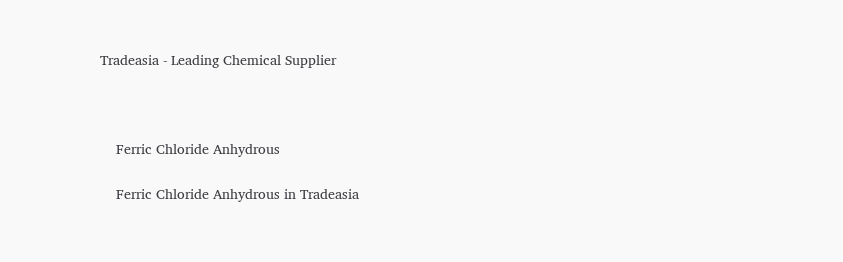Tradeasia - Leading Chemical Supplier



    Ferric Chloride Anhydrous

    Ferric Chloride Anhydrous in Tradeasia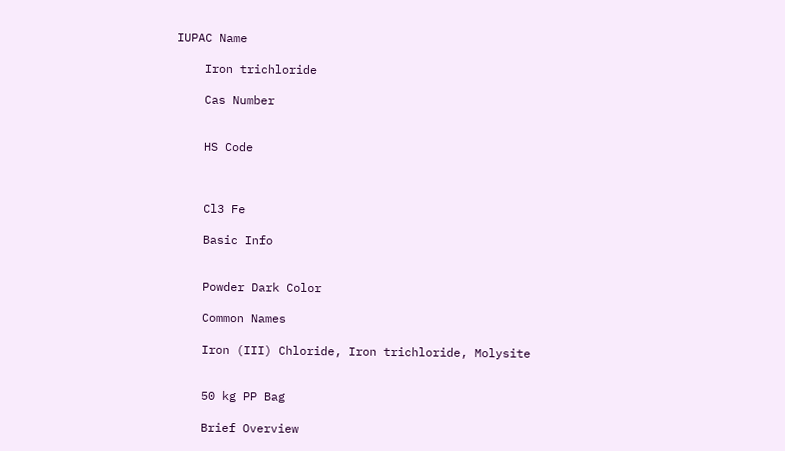IUPAC Name

    Iron trichloride

    Cas Number


    HS Code



    Cl3 Fe

    Basic Info


    Powder Dark Color

    Common Names

    Iron (III) Chloride, Iron trichloride, Molysite


    50 kg PP Bag

    Brief Overview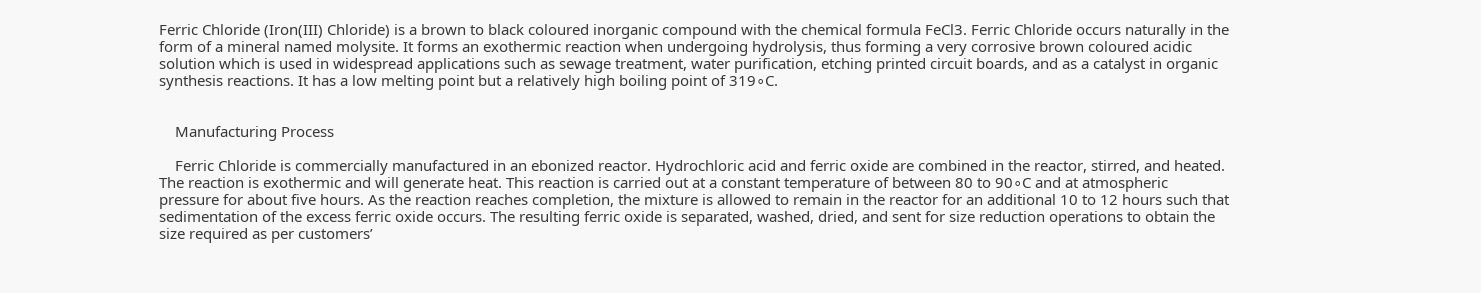Ferric Chloride (Iron(III) Chloride) is a brown to black coloured inorganic compound with the chemical formula FeCl3. Ferric Chloride occurs naturally in the form of a mineral named molysite. It forms an exothermic reaction when undergoing hydrolysis, thus forming a very corrosive brown coloured acidic solution which is used in widespread applications such as sewage treatment, water purification, etching printed circuit boards, and as a catalyst in organic synthesis reactions. It has a low melting point but a relatively high boiling point of 319∘C.


    Manufacturing Process

    Ferric Chloride is commercially manufactured in an ebonized reactor. Hydrochloric acid and ferric oxide are combined in the reactor, stirred, and heated. The reaction is exothermic and will generate heat. This reaction is carried out at a constant temperature of between 80 to 90∘C and at atmospheric pressure for about five hours. As the reaction reaches completion, the mixture is allowed to remain in the reactor for an additional 10 to 12 hours such that sedimentation of the excess ferric oxide occurs. The resulting ferric oxide is separated, washed, dried, and sent for size reduction operations to obtain the size required as per customers’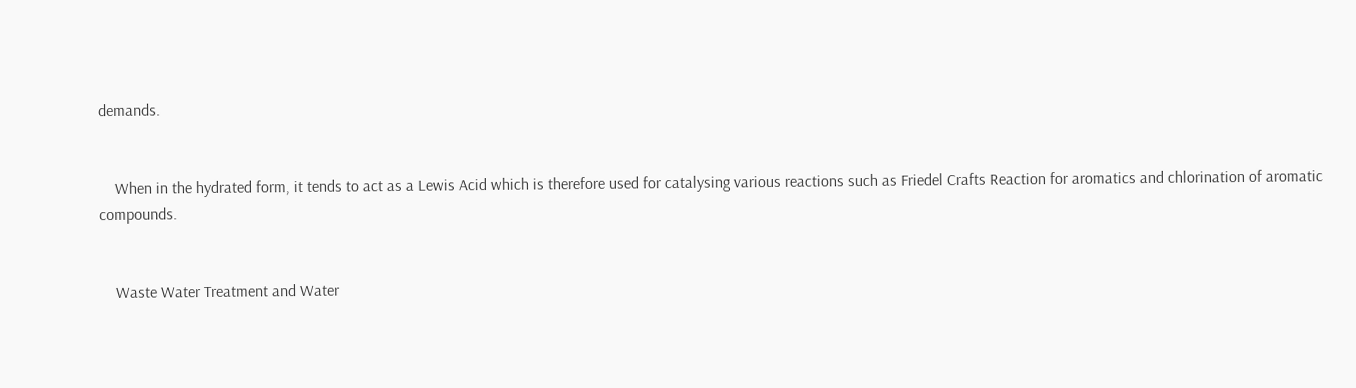demands.


    When in the hydrated form, it tends to act as a Lewis Acid which is therefore used for catalysing various reactions such as Friedel Crafts Reaction for aromatics and chlorination of aromatic compounds.


    Waste Water Treatment and Water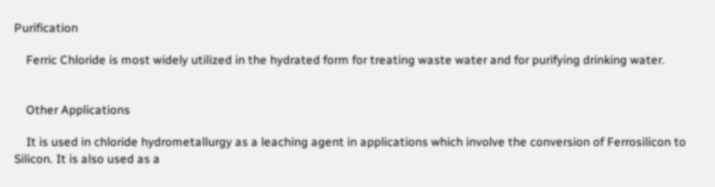Purification

    Ferric Chloride is most widely utilized in the hydrated form for treating waste water and for purifying drinking water.


    Other Applications

    It is used in chloride hydrometallurgy as a leaching agent in applications which involve the conversion of Ferrosilicon to Silicon. It is also used as a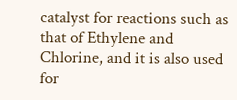catalyst for reactions such as that of Ethylene and Chlorine, and it is also used for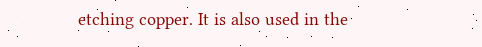etching copper. It is also used in the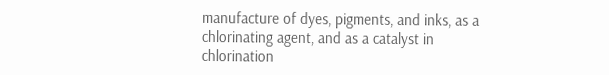manufacture of dyes, pigments, and inks, as a chlorinating agent, and as a catalyst in chlorination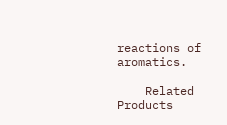reactions of aromatics.

    Related Products